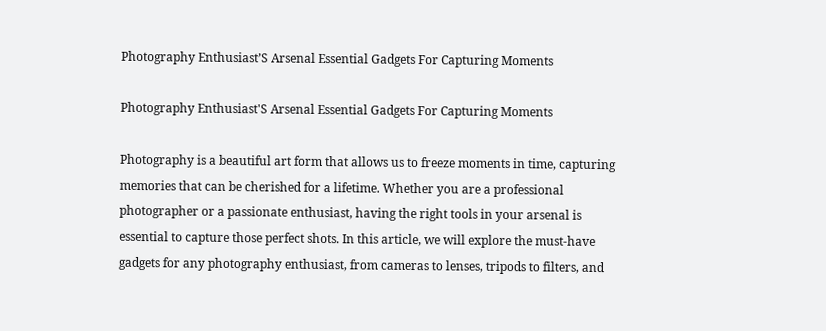Photography Enthusiast’S Arsenal Essential Gadgets For Capturing Moments

Photography Enthusiast'S Arsenal Essential Gadgets For Capturing Moments

Photography is a beautiful art form that allows us to freeze moments in time, capturing memories that can be cherished for a lifetime. Whether you are a professional photographer or a passionate enthusiast, having the right tools in your arsenal is essential to capture those perfect shots. In this article, we will explore the must-have gadgets for any photography enthusiast, from cameras to lenses, tripods to filters, and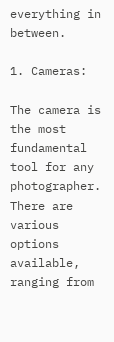everything in between.

1. Cameras:

The camera is the most fundamental tool for any photographer. There are various options available, ranging from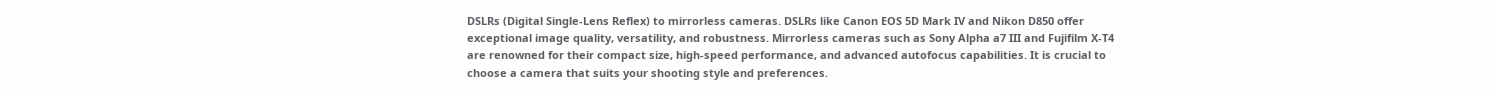DSLRs (Digital Single-Lens Reflex) to mirrorless cameras. DSLRs like Canon EOS 5D Mark IV and Nikon D850 offer exceptional image quality, versatility, and robustness. Mirrorless cameras such as Sony Alpha a7 III and Fujifilm X-T4 are renowned for their compact size, high-speed performance, and advanced autofocus capabilities. It is crucial to choose a camera that suits your shooting style and preferences.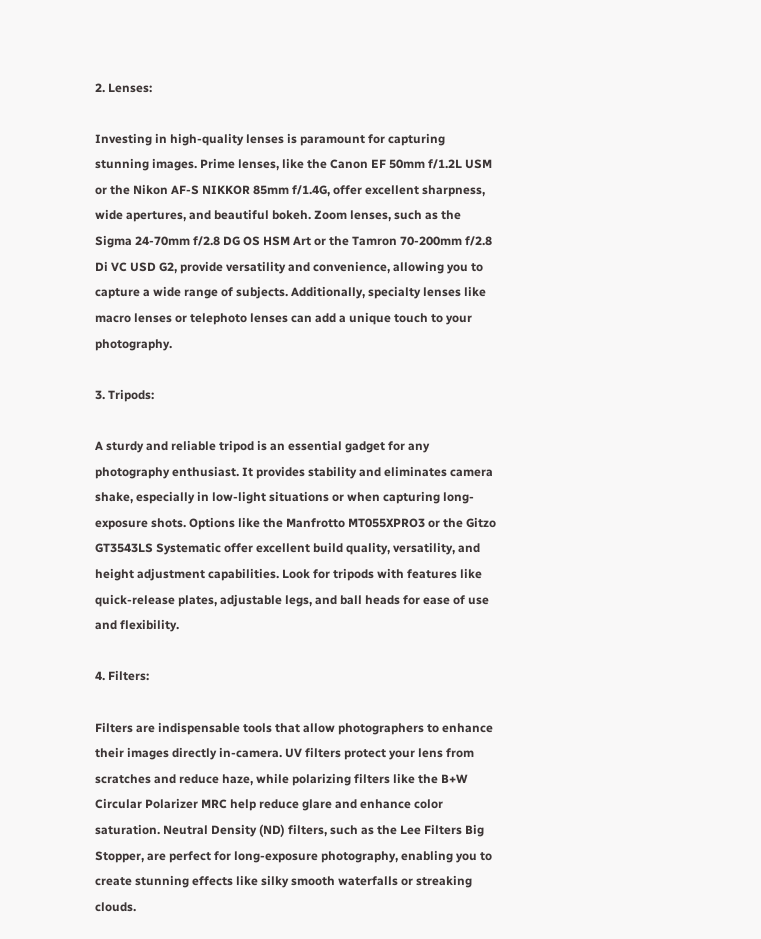2. Lenses:

Investing in high-quality lenses is paramount for capturing stunning images. Prime lenses, like the Canon EF 50mm f/1.2L USM or the Nikon AF-S NIKKOR 85mm f/1.4G, offer excellent sharpness, wide apertures, and beautiful bokeh. Zoom lenses, such as the Sigma 24-70mm f/2.8 DG OS HSM Art or the Tamron 70-200mm f/2.8 Di VC USD G2, provide versatility and convenience, allowing you to capture a wide range of subjects. Additionally, specialty lenses like macro lenses or telephoto lenses can add a unique touch to your photography.

3. Tripods:

A sturdy and reliable tripod is an essential gadget for any photography enthusiast. It provides stability and eliminates camera shake, especially in low-light situations or when capturing long-exposure shots. Options like the Manfrotto MT055XPRO3 or the Gitzo GT3543LS Systematic offer excellent build quality, versatility, and height adjustment capabilities. Look for tripods with features like quick-release plates, adjustable legs, and ball heads for ease of use and flexibility.

4. Filters:

Filters are indispensable tools that allow photographers to enhance their images directly in-camera. UV filters protect your lens from scratches and reduce haze, while polarizing filters like the B+W Circular Polarizer MRC help reduce glare and enhance color saturation. Neutral Density (ND) filters, such as the Lee Filters Big Stopper, are perfect for long-exposure photography, enabling you to create stunning effects like silky smooth waterfalls or streaking clouds.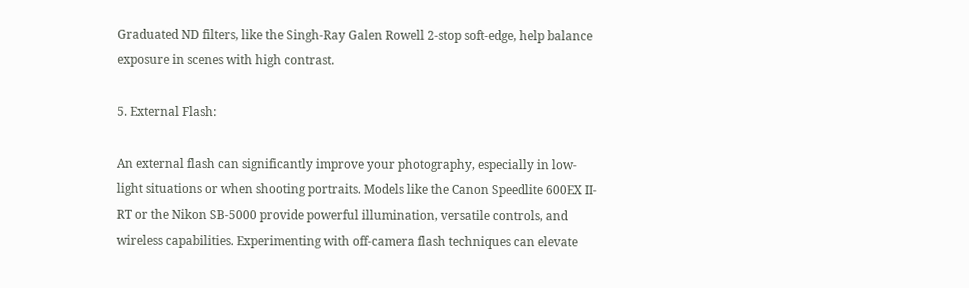Graduated ND filters, like the Singh-Ray Galen Rowell 2-stop soft-edge, help balance exposure in scenes with high contrast.

5. External Flash:

An external flash can significantly improve your photography, especially in low-light situations or when shooting portraits. Models like the Canon Speedlite 600EX II-RT or the Nikon SB-5000 provide powerful illumination, versatile controls, and wireless capabilities. Experimenting with off-camera flash techniques can elevate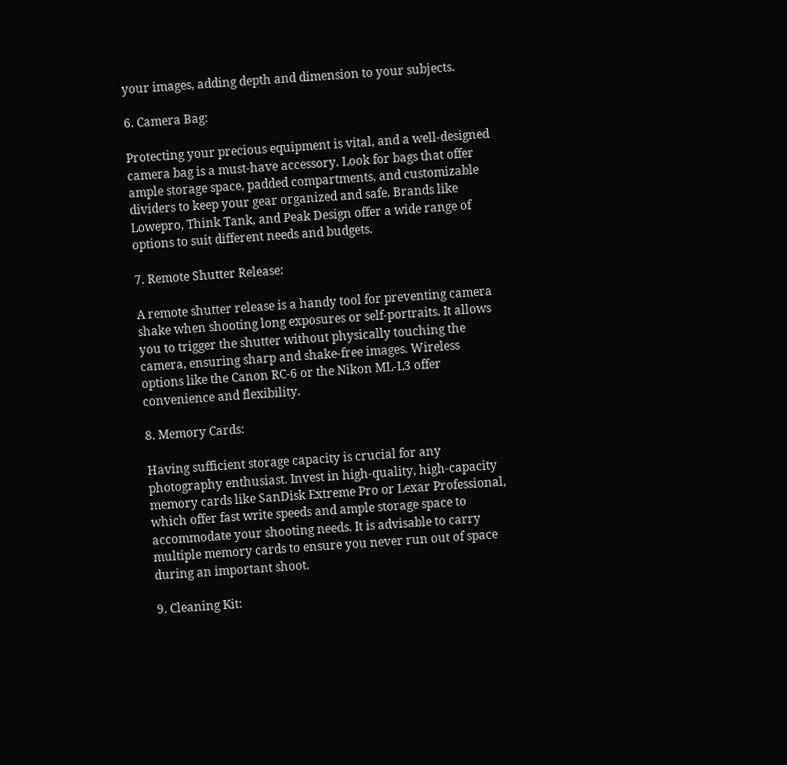your images, adding depth and dimension to your subjects.

6. Camera Bag:

Protecting your precious equipment is vital, and a well-designed camera bag is a must-have accessory. Look for bags that offer ample storage space, padded compartments, and customizable dividers to keep your gear organized and safe. Brands like Lowepro, Think Tank, and Peak Design offer a wide range of options to suit different needs and budgets.

7. Remote Shutter Release:

A remote shutter release is a handy tool for preventing camera shake when shooting long exposures or self-portraits. It allows you to trigger the shutter without physically touching the camera, ensuring sharp and shake-free images. Wireless options like the Canon RC-6 or the Nikon ML-L3 offer convenience and flexibility.

8. Memory Cards:

Having sufficient storage capacity is crucial for any photography enthusiast. Invest in high-quality, high-capacity memory cards like SanDisk Extreme Pro or Lexar Professional, which offer fast write speeds and ample storage space to accommodate your shooting needs. It is advisable to carry multiple memory cards to ensure you never run out of space during an important shoot.

9. Cleaning Kit: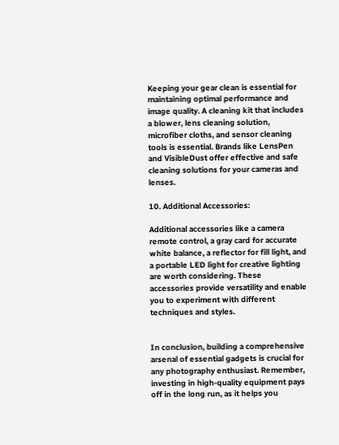Keeping your gear clean is essential for maintaining optimal performance and image quality. A cleaning kit that includes a blower, lens cleaning solution, microfiber cloths, and sensor cleaning tools is essential. Brands like LensPen and VisibleDust offer effective and safe cleaning solutions for your cameras and lenses.

10. Additional Accessories:

Additional accessories like a camera remote control, a gray card for accurate white balance, a reflector for fill light, and a portable LED light for creative lighting are worth considering. These accessories provide versatility and enable you to experiment with different techniques and styles.


In conclusion, building a comprehensive arsenal of essential gadgets is crucial for any photography enthusiast. Remember, investing in high-quality equipment pays off in the long run, as it helps you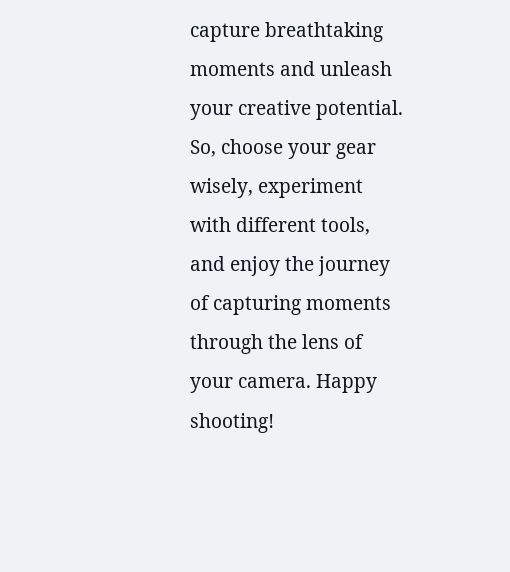capture breathtaking moments and unleash your creative potential. So, choose your gear wisely, experiment with different tools, and enjoy the journey of capturing moments through the lens of your camera. Happy shooting!